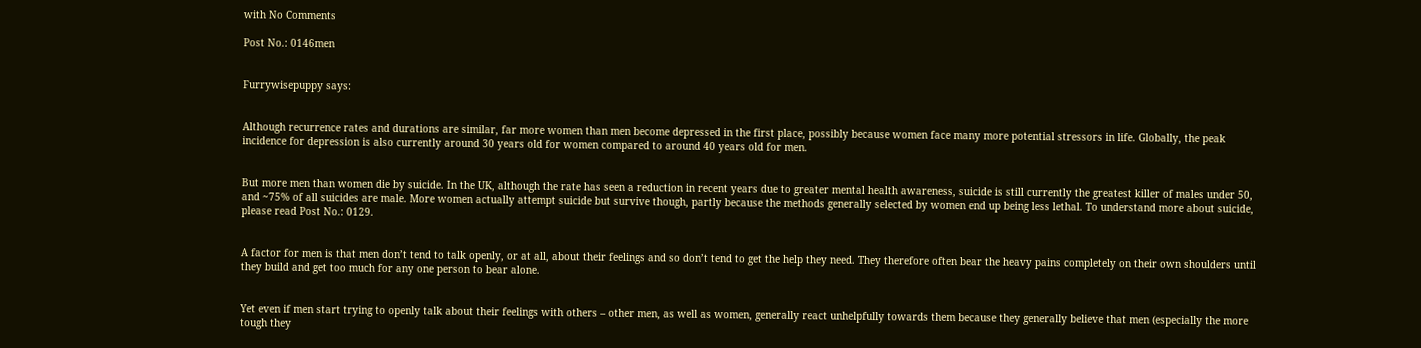with No Comments

Post No.: 0146men


Furrywisepuppy says:


Although recurrence rates and durations are similar, far more women than men become depressed in the first place, possibly because women face many more potential stressors in life. Globally, the peak incidence for depression is also currently around 30 years old for women compared to around 40 years old for men.


But more men than women die by suicide. In the UK, although the rate has seen a reduction in recent years due to greater mental health awareness, suicide is still currently the greatest killer of males under 50, and ~75% of all suicides are male. More women actually attempt suicide but survive though, partly because the methods generally selected by women end up being less lethal. To understand more about suicide, please read Post No.: 0129.


A factor for men is that men don’t tend to talk openly, or at all, about their feelings and so don’t tend to get the help they need. They therefore often bear the heavy pains completely on their own shoulders until they build and get too much for any one person to bear alone.


Yet even if men start trying to openly talk about their feelings with others – other men, as well as women, generally react unhelpfully towards them because they generally believe that men (especially the more tough they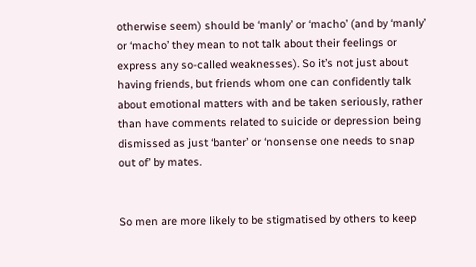otherwise seem) should be ‘manly’ or ‘macho’ (and by ‘manly’ or ‘macho’ they mean to not talk about their feelings or express any so-called weaknesses). So it’s not just about having friends, but friends whom one can confidently talk about emotional matters with and be taken seriously, rather than have comments related to suicide or depression being dismissed as just ‘banter’ or ‘nonsense one needs to snap out of’ by mates.


So men are more likely to be stigmatised by others to keep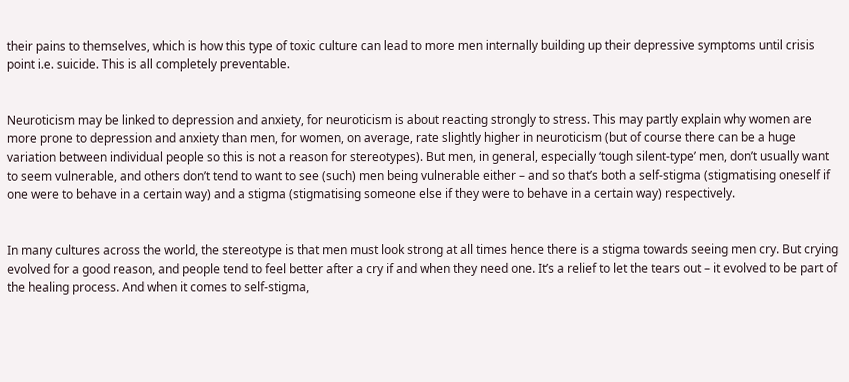their pains to themselves, which is how this type of toxic culture can lead to more men internally building up their depressive symptoms until crisis point i.e. suicide. This is all completely preventable.


Neuroticism may be linked to depression and anxiety, for neuroticism is about reacting strongly to stress. This may partly explain why women are more prone to depression and anxiety than men, for women, on average, rate slightly higher in neuroticism (but of course there can be a huge variation between individual people so this is not a reason for stereotypes). But men, in general, especially ‘tough silent-type’ men, don’t usually want to seem vulnerable, and others don’t tend to want to see (such) men being vulnerable either – and so that’s both a self-stigma (stigmatising oneself if one were to behave in a certain way) and a stigma (stigmatising someone else if they were to behave in a certain way) respectively.


In many cultures across the world, the stereotype is that men must look strong at all times hence there is a stigma towards seeing men cry. But crying evolved for a good reason, and people tend to feel better after a cry if and when they need one. It’s a relief to let the tears out – it evolved to be part of the healing process. And when it comes to self-stigma,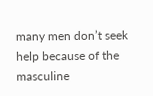many men don’t seek help because of the masculine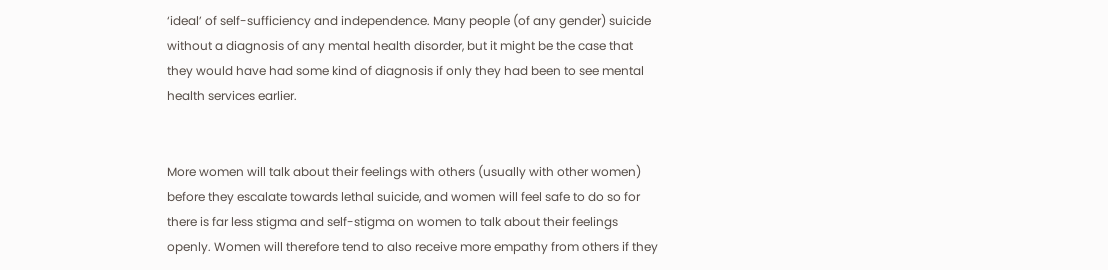‘ideal’ of self-sufficiency and independence. Many people (of any gender) suicide without a diagnosis of any mental health disorder, but it might be the case that they would have had some kind of diagnosis if only they had been to see mental health services earlier.


More women will talk about their feelings with others (usually with other women) before they escalate towards lethal suicide, and women will feel safe to do so for there is far less stigma and self-stigma on women to talk about their feelings openly. Women will therefore tend to also receive more empathy from others if they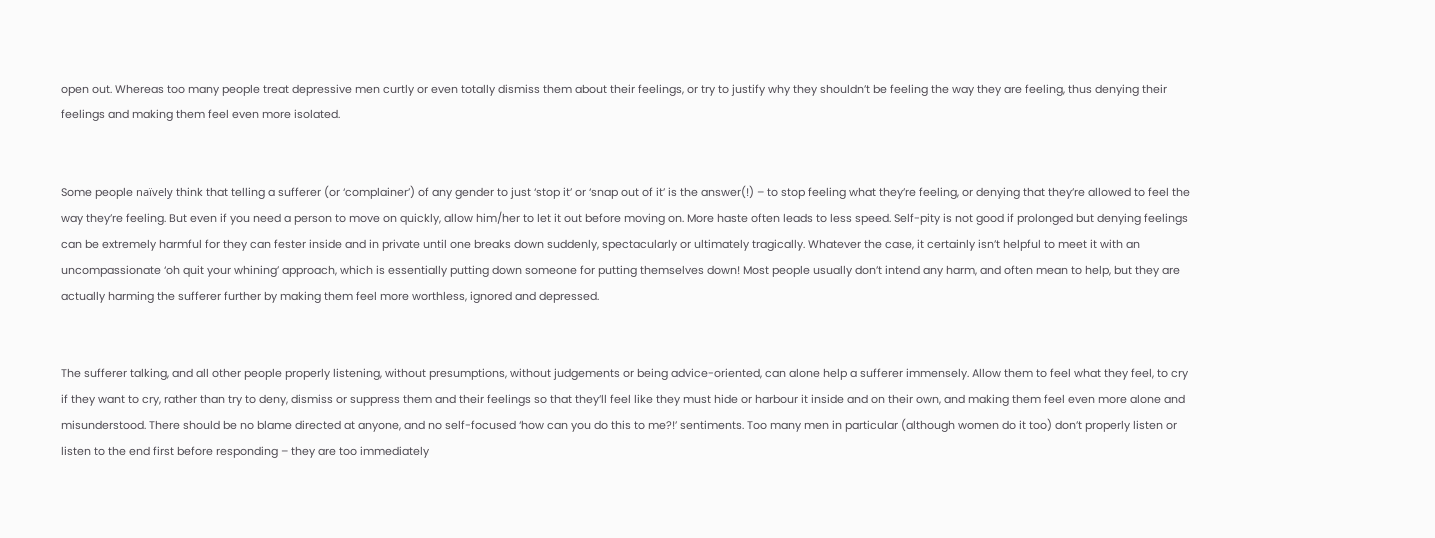open out. Whereas too many people treat depressive men curtly or even totally dismiss them about their feelings, or try to justify why they shouldn’t be feeling the way they are feeling, thus denying their feelings and making them feel even more isolated.


Some people naïvely think that telling a sufferer (or ‘complainer’) of any gender to just ‘stop it’ or ‘snap out of it’ is the answer(!) – to stop feeling what they’re feeling, or denying that they’re allowed to feel the way they’re feeling. But even if you need a person to move on quickly, allow him/her to let it out before moving on. More haste often leads to less speed. Self-pity is not good if prolonged but denying feelings can be extremely harmful for they can fester inside and in private until one breaks down suddenly, spectacularly or ultimately tragically. Whatever the case, it certainly isn’t helpful to meet it with an uncompassionate ‘oh quit your whining’ approach, which is essentially putting down someone for putting themselves down! Most people usually don’t intend any harm, and often mean to help, but they are actually harming the sufferer further by making them feel more worthless, ignored and depressed.


The sufferer talking, and all other people properly listening, without presumptions, without judgements or being advice-oriented, can alone help a sufferer immensely. Allow them to feel what they feel, to cry if they want to cry, rather than try to deny, dismiss or suppress them and their feelings so that they’ll feel like they must hide or harbour it inside and on their own, and making them feel even more alone and misunderstood. There should be no blame directed at anyone, and no self-focused ‘how can you do this to me?!’ sentiments. Too many men in particular (although women do it too) don’t properly listen or listen to the end first before responding – they are too immediately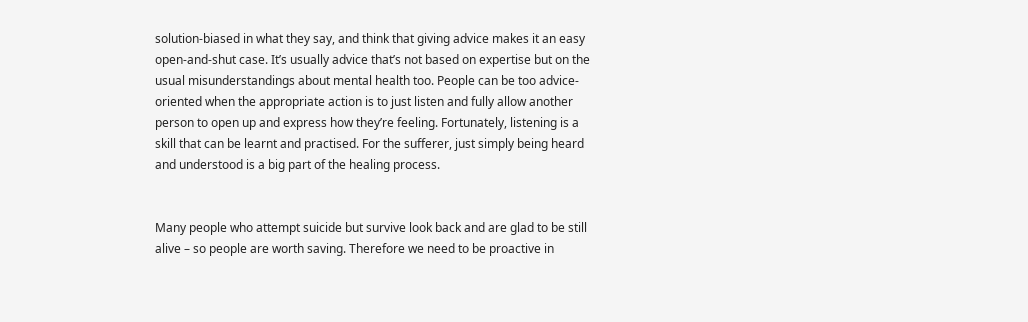solution-biased in what they say, and think that giving advice makes it an easy open-and-shut case. It’s usually advice that’s not based on expertise but on the usual misunderstandings about mental health too. People can be too advice-oriented when the appropriate action is to just listen and fully allow another person to open up and express how they’re feeling. Fortunately, listening is a skill that can be learnt and practised. For the sufferer, just simply being heard and understood is a big part of the healing process.


Many people who attempt suicide but survive look back and are glad to be still alive – so people are worth saving. Therefore we need to be proactive in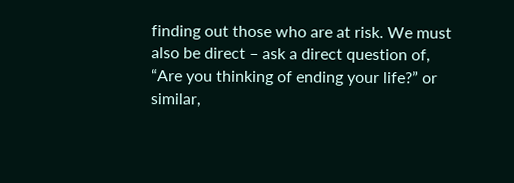finding out those who are at risk. We must also be direct – ask a direct question of, “Are you thinking of ending your life?” or similar,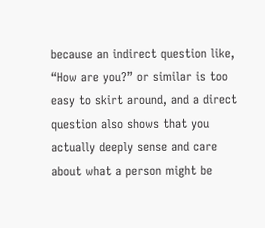because an indirect question like, “How are you?” or similar is too easy to skirt around, and a direct question also shows that you actually deeply sense and care about what a person might be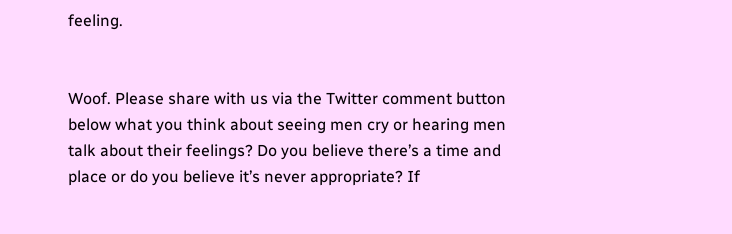feeling.


Woof. Please share with us via the Twitter comment button below what you think about seeing men cry or hearing men talk about their feelings? Do you believe there’s a time and place or do you believe it’s never appropriate? If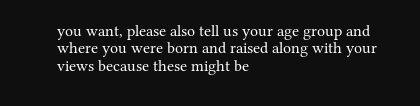you want, please also tell us your age group and where you were born and raised along with your views because these might be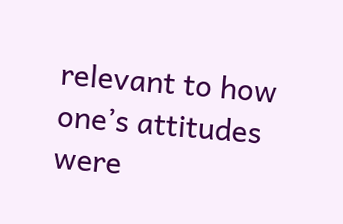relevant to how one’s attitudes were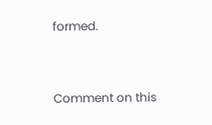formed.


Comment on this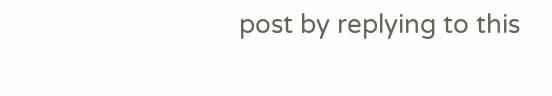post by replying to this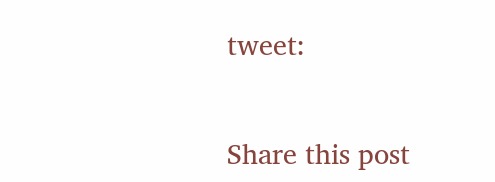tweet:


Share this post